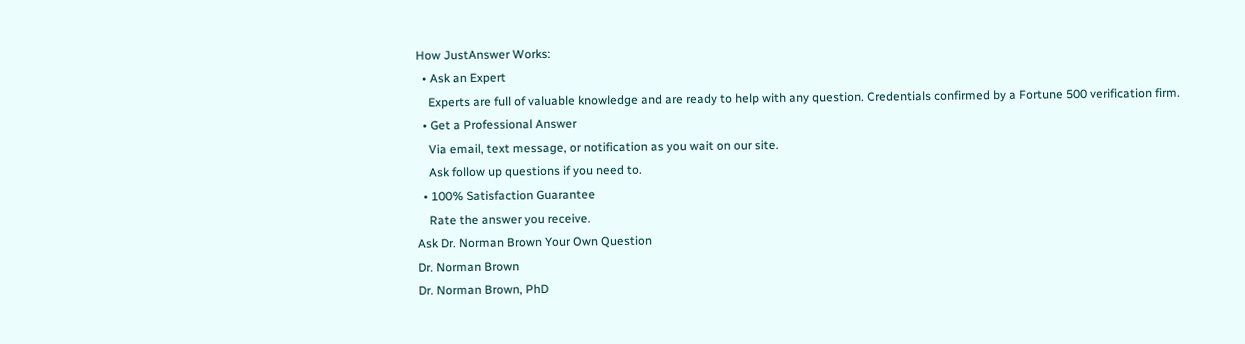How JustAnswer Works:
  • Ask an Expert
    Experts are full of valuable knowledge and are ready to help with any question. Credentials confirmed by a Fortune 500 verification firm.
  • Get a Professional Answer
    Via email, text message, or notification as you wait on our site.
    Ask follow up questions if you need to.
  • 100% Satisfaction Guarantee
    Rate the answer you receive.
Ask Dr. Norman Brown Your Own Question
Dr. Norman Brown
Dr. Norman Brown, PhD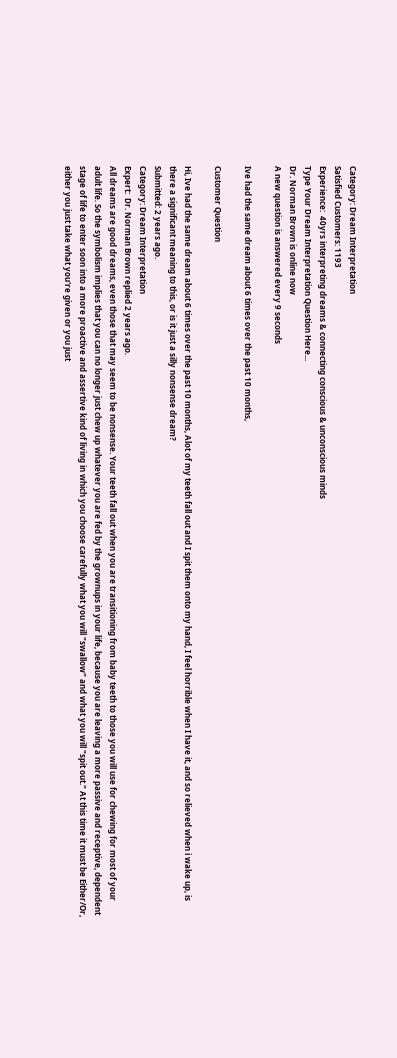Category: Dream Interpretation
Satisfied Customers: 1193
Experience:  40yrs interpreting dreams & connecting conscious & unconscious minds
Type Your Dream Interpretation Question Here...
Dr. Norman Brown is online now
A new question is answered every 9 seconds

Ive had the same dream about 6 times over the past 10 months,

Customer Question

Hi, Ive had the same dream about 6 times over the past 10 months, Alot of my teeth fall out and I spit them onto my hand, I feel horrible when I have it, and so relieved when i wake up, is there a significant meaning to this, or is it just a silly nonsense dream?
Submitted: 2 years ago.
Category: Dream Interpretation
Expert:  Dr. Norman Brown replied 2 years ago.
All dreams are good dreams, even those that may seem to be nonsense. Your teeth fall out when you are transitioning from baby teeth to those you will use for chewing for most of your adult life. So the symbolism implies that you can no longer just chew up whatever you are fed by the grownups in your life, because you are leaving a more passive and receptive, dependent stage of life to enter soon into a more proactive and assertive kind of living in which you choose carefully what you will "swallow" and what you will "spit out." At this time it must be Either/Or, either you just take what you're given or you just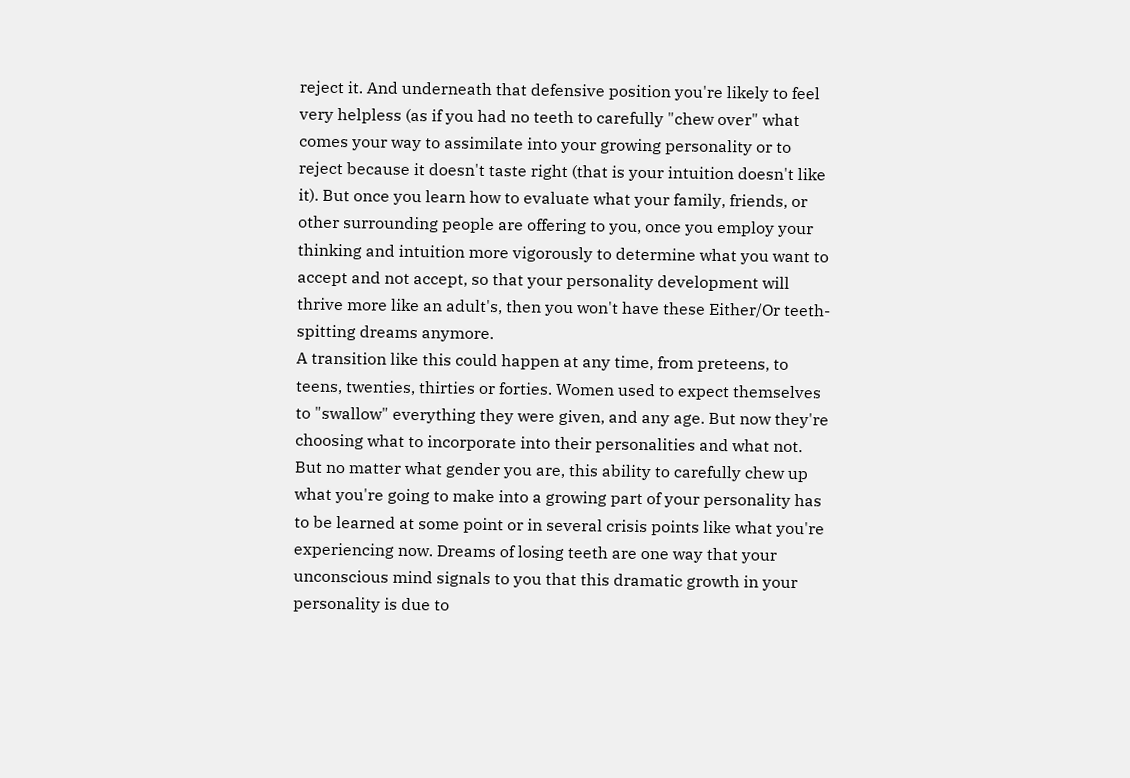reject it. And underneath that defensive position you're likely to feel very helpless (as if you had no teeth to carefully "chew over" what comes your way to assimilate into your growing personality or to reject because it doesn't taste right (that is your intuition doesn't like it). But once you learn how to evaluate what your family, friends, or other surrounding people are offering to you, once you employ your thinking and intuition more vigorously to determine what you want to accept and not accept, so that your personality development will thrive more like an adult's, then you won't have these Either/Or teeth-spitting dreams anymore.
A transition like this could happen at any time, from preteens, to teens, twenties, thirties or forties. Women used to expect themselves to "swallow" everything they were given, and any age. But now they're choosing what to incorporate into their personalities and what not. But no matter what gender you are, this ability to carefully chew up what you're going to make into a growing part of your personality has to be learned at some point or in several crisis points like what you're experiencing now. Dreams of losing teeth are one way that your unconscious mind signals to you that this dramatic growth in your personality is due to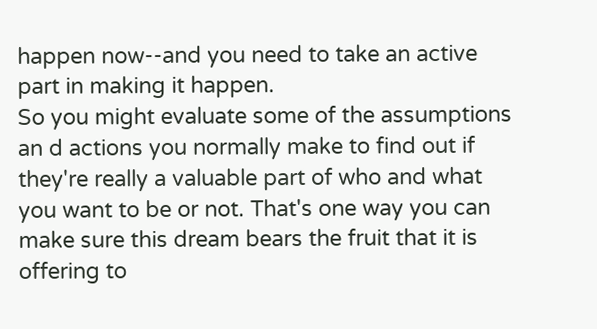happen now--and you need to take an active part in making it happen.
So you might evaluate some of the assumptions an d actions you normally make to find out if they're really a valuable part of who and what you want to be or not. That's one way you can make sure this dream bears the fruit that it is offering to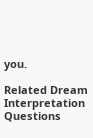you.

Related Dream Interpretation Questions